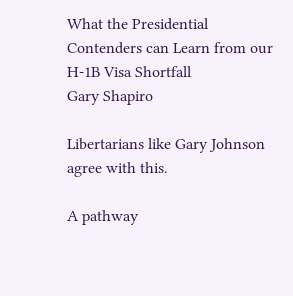What the Presidential Contenders can Learn from our H-1B Visa Shortfall
Gary Shapiro

Libertarians like Gary Johnson agree with this.

A pathway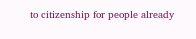to citizenship for people already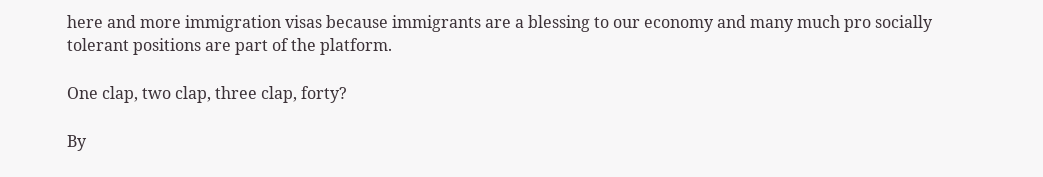here and more immigration visas because immigrants are a blessing to our economy and many much pro socially tolerant positions are part of the platform.

One clap, two clap, three clap, forty?

By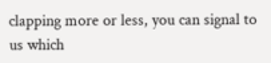clapping more or less, you can signal to us which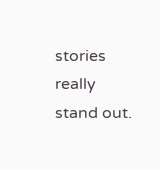stories really stand out.